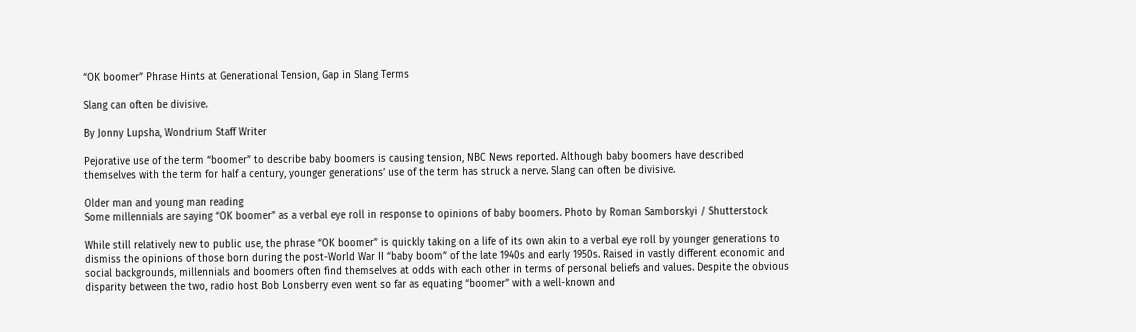“OK boomer” Phrase Hints at Generational Tension, Gap in Slang Terms

Slang can often be divisive.

By Jonny Lupsha, Wondrium Staff Writer

Pejorative use of the term “boomer” to describe baby boomers is causing tension, NBC News reported. Although baby boomers have described themselves with the term for half a century, younger generations’ use of the term has struck a nerve. Slang can often be divisive.

Older man and young man reading
Some millennials are saying “OK boomer” as a verbal eye roll in response to opinions of baby boomers. Photo by Roman Samborskyi / Shutterstock

While still relatively new to public use, the phrase “OK boomer” is quickly taking on a life of its own akin to a verbal eye roll by younger generations to dismiss the opinions of those born during the post-World War II “baby boom” of the late 1940s and early 1950s. Raised in vastly different economic and social backgrounds, millennials and boomers often find themselves at odds with each other in terms of personal beliefs and values. Despite the obvious disparity between the two, radio host Bob Lonsberry even went so far as equating “boomer” with a well-known and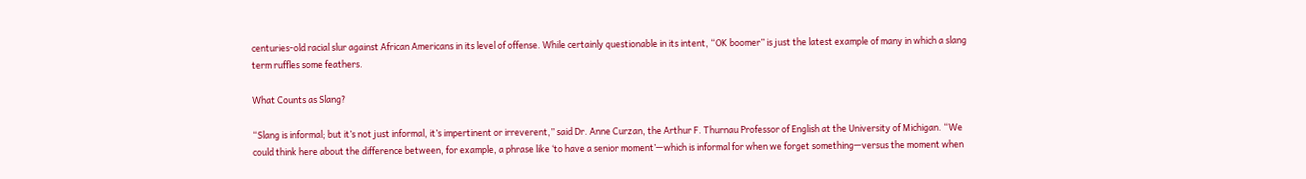centuries-old racial slur against African Americans in its level of offense. While certainly questionable in its intent, “OK boomer” is just the latest example of many in which a slang term ruffles some feathers.

What Counts as Slang?

“Slang is informal; but it’s not just informal, it’s impertinent or irreverent,” said Dr. Anne Curzan, the Arthur F. Thurnau Professor of English at the University of Michigan. “We could think here about the difference between, for example, a phrase like ‘to have a senior moment’—which is informal for when we forget something—versus the moment when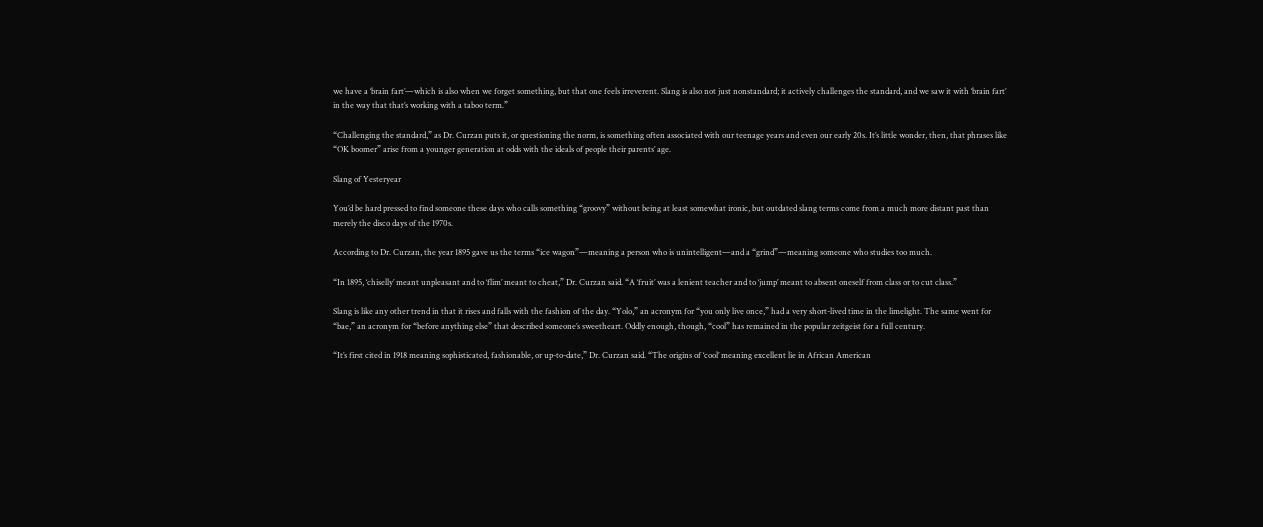we have a ‘brain fart’—which is also when we forget something, but that one feels irreverent. Slang is also not just nonstandard; it actively challenges the standard, and we saw it with ‘brain fart’ in the way that that’s working with a taboo term.”

“Challenging the standard,” as Dr. Curzan puts it, or questioning the norm, is something often associated with our teenage years and even our early 20s. It’s little wonder, then, that phrases like “OK boomer” arise from a younger generation at odds with the ideals of people their parents’ age.

Slang of Yesteryear

You’d be hard pressed to find someone these days who calls something “groovy” without being at least somewhat ironic, but outdated slang terms come from a much more distant past than merely the disco days of the 1970s.

According to Dr. Curzan, the year 1895 gave us the terms “ice wagon”—meaning a person who is unintelligent—and a “grind”—meaning someone who studies too much.

“In 1895, ‘chiselly’ meant unpleasant and to ‘flim’ meant to cheat,” Dr. Curzan said. “A ‘fruit’ was a lenient teacher and to ‘jump’ meant to absent oneself from class or to cut class.”

Slang is like any other trend in that it rises and falls with the fashion of the day. “Yolo,” an acronym for “you only live once,” had a very short-lived time in the limelight. The same went for “bae,” an acronym for “before anything else” that described someone’s sweetheart. Oddly enough, though, “cool” has remained in the popular zeitgeist for a full century.

“It’s first cited in 1918 meaning sophisticated, fashionable, or up-to-date,” Dr. Curzan said. “The origins of ‘cool’ meaning excellent lie in African American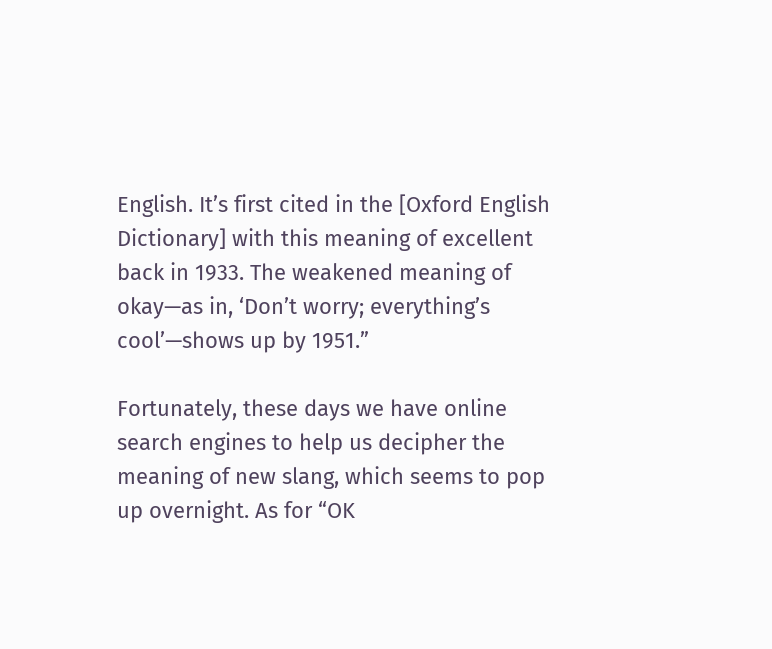English. It’s first cited in the [Oxford English Dictionary] with this meaning of excellent back in 1933. The weakened meaning of okay—as in, ‘Don’t worry; everything’s cool’—shows up by 1951.”

Fortunately, these days we have online search engines to help us decipher the meaning of new slang, which seems to pop up overnight. As for “OK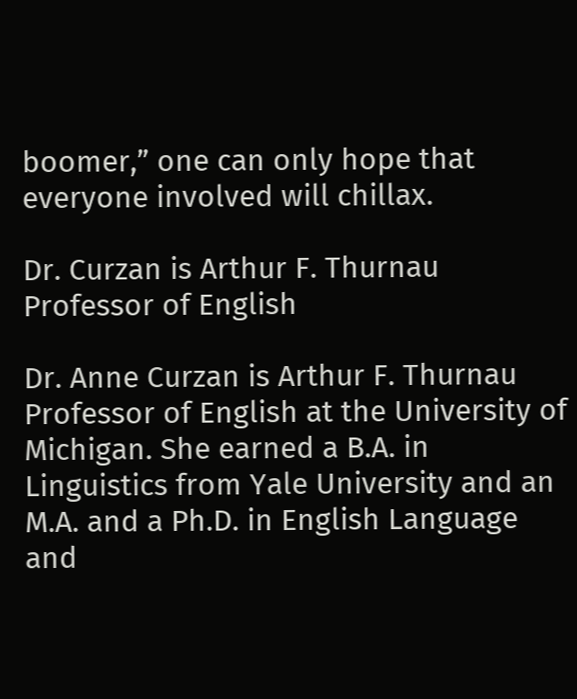boomer,” one can only hope that everyone involved will chillax.

Dr. Curzan is Arthur F. Thurnau Professor of English

Dr. Anne Curzan is Arthur F. Thurnau Professor of English at the University of Michigan. She earned a B.A. in Linguistics from Yale University and an M.A. and a Ph.D. in English Language and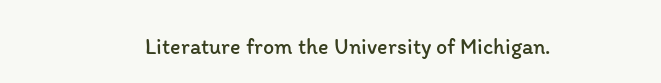Literature from the University of Michigan.